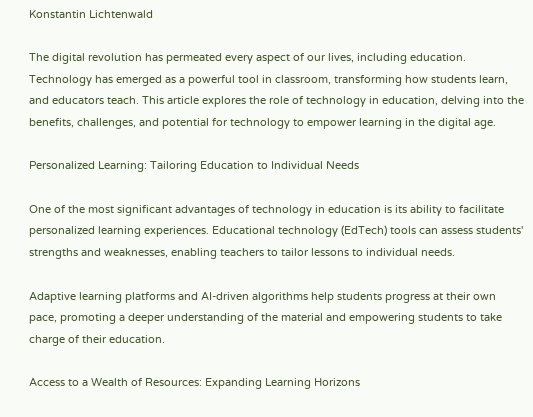Konstantin Lichtenwald

The digital revolution has permeated every aspect of our lives, including education. Technology has emerged as a powerful tool in classroom, transforming how students learn, and educators teach. This article explores the role of technology in education, delving into the benefits, challenges, and potential for technology to empower learning in the digital age.

Personalized Learning: Tailoring Education to Individual Needs

One of the most significant advantages of technology in education is its ability to facilitate personalized learning experiences. Educational technology (EdTech) tools can assess students' strengths and weaknesses, enabling teachers to tailor lessons to individual needs.

Adaptive learning platforms and AI-driven algorithms help students progress at their own pace, promoting a deeper understanding of the material and empowering students to take charge of their education.

Access to a Wealth of Resources: Expanding Learning Horizons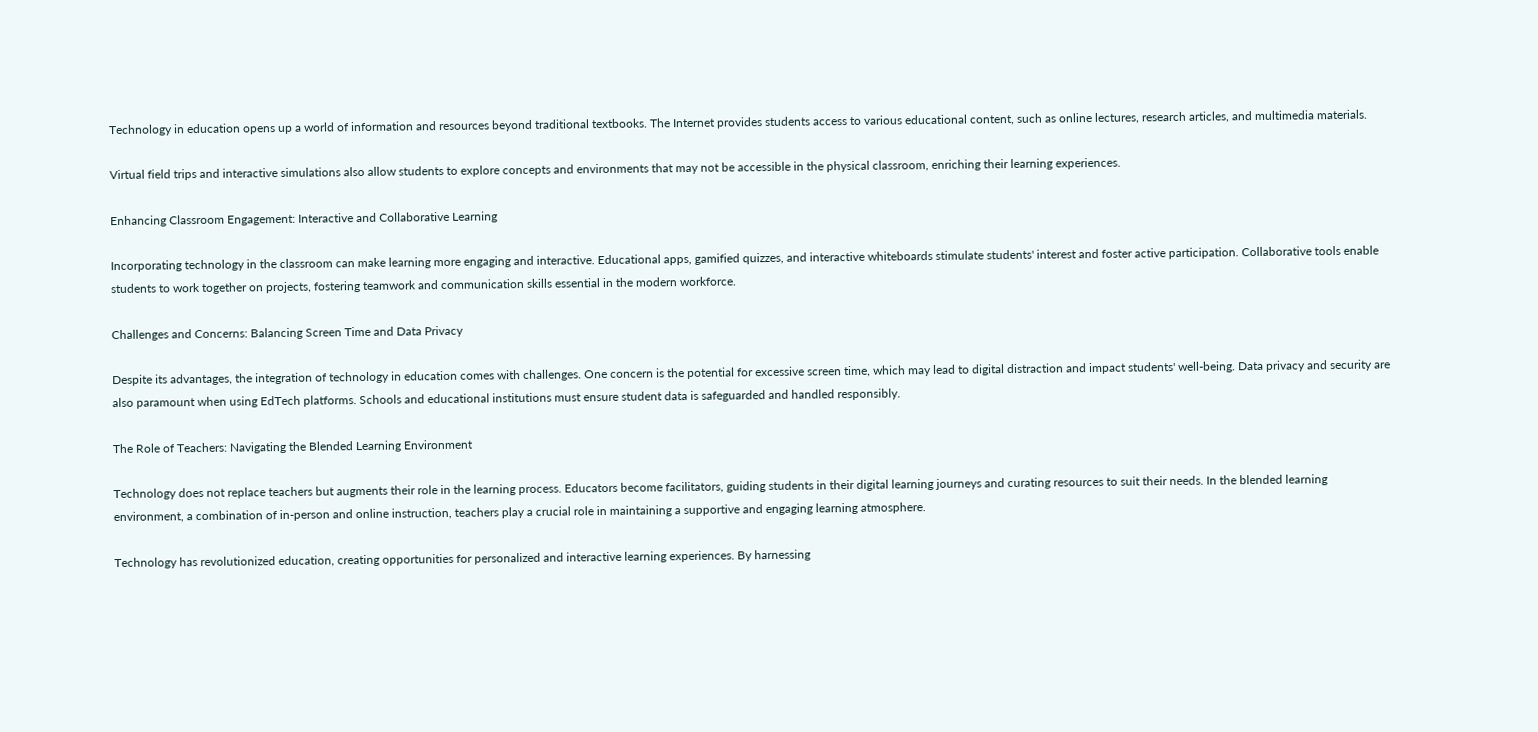Technology in education opens up a world of information and resources beyond traditional textbooks. The Internet provides students access to various educational content, such as online lectures, research articles, and multimedia materials.

Virtual field trips and interactive simulations also allow students to explore concepts and environments that may not be accessible in the physical classroom, enriching their learning experiences.

Enhancing Classroom Engagement: Interactive and Collaborative Learning

Incorporating technology in the classroom can make learning more engaging and interactive. Educational apps, gamified quizzes, and interactive whiteboards stimulate students' interest and foster active participation. Collaborative tools enable students to work together on projects, fostering teamwork and communication skills essential in the modern workforce.

Challenges and Concerns: Balancing Screen Time and Data Privacy

Despite its advantages, the integration of technology in education comes with challenges. One concern is the potential for excessive screen time, which may lead to digital distraction and impact students' well-being. Data privacy and security are also paramount when using EdTech platforms. Schools and educational institutions must ensure student data is safeguarded and handled responsibly.

The Role of Teachers: Navigating the Blended Learning Environment

Technology does not replace teachers but augments their role in the learning process. Educators become facilitators, guiding students in their digital learning journeys and curating resources to suit their needs. In the blended learning environment, a combination of in-person and online instruction, teachers play a crucial role in maintaining a supportive and engaging learning atmosphere.

Technology has revolutionized education, creating opportunities for personalized and interactive learning experiences. By harnessing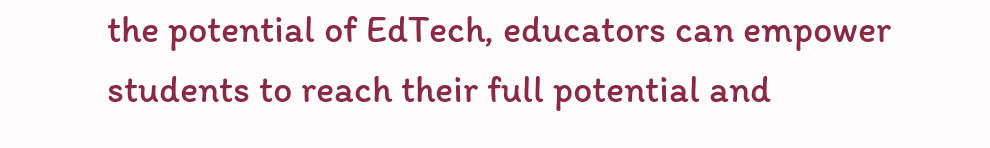the potential of EdTech, educators can empower students to reach their full potential and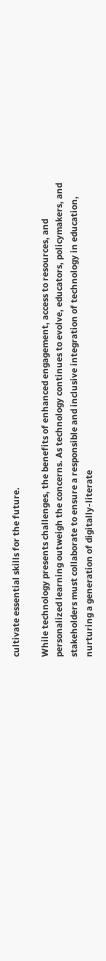cultivate essential skills for the future.

While technology presents challenges, the benefits of enhanced engagement, access to resources, and personalized learning outweigh the concerns. As technology continues to evolve, educators, policymakers, and stakeholders must collaborate to ensure a responsible and inclusive integration of technology in education, nurturing a generation of digitally-literate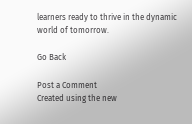learners ready to thrive in the dynamic world of tomorrow.

Go Back

Post a Comment
Created using the new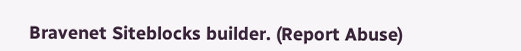Bravenet Siteblocks builder. (Report Abuse)